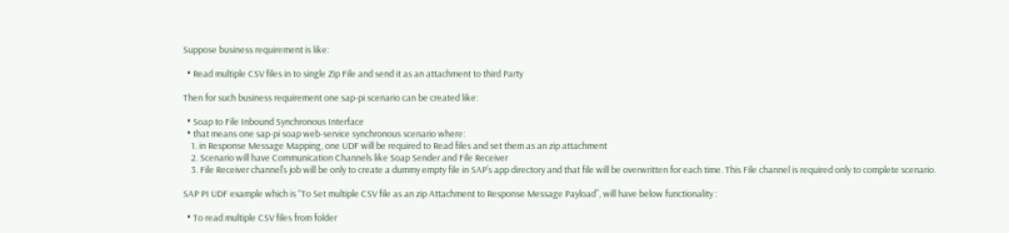Suppose business requirement is like:

  • Read multiple CSV files in to single Zip File and send it as an attachment to third Party

Then for such business requirement one sap-pi scenario can be created like:

  • Soap to File Inbound Synchronous Interface
  • that means one sap-pi soap web-service synchronous scenario where:
    1. in Response Message Mapping, one UDF will be required to Read files and set them as an zip attachment
    2. Scenario will have Communication Channels like Soap Sender and File Receiver
    3. File Receiver channel’s job will be only to create a dummy empty file in SAP’s app directory and that file will be overwritten for each time. This File channel is required only to complete scenario.

SAP PI UDF example which is “To Set multiple CSV file as an zip Attachment to Response Message Payload”, will have below functionality :

  • To read multiple CSV files from folder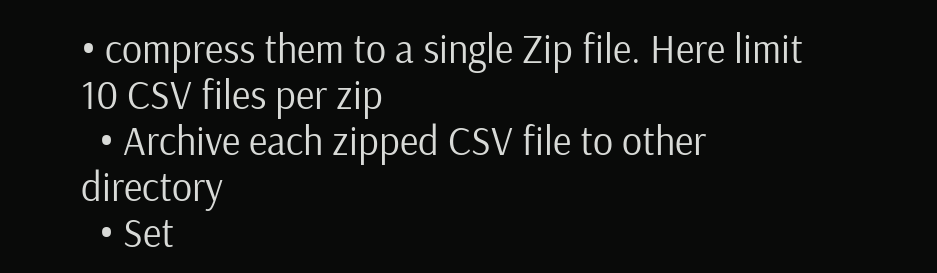• compress them to a single Zip file. Here limit 10 CSV files per zip
  • Archive each zipped CSV file to other directory
  • Set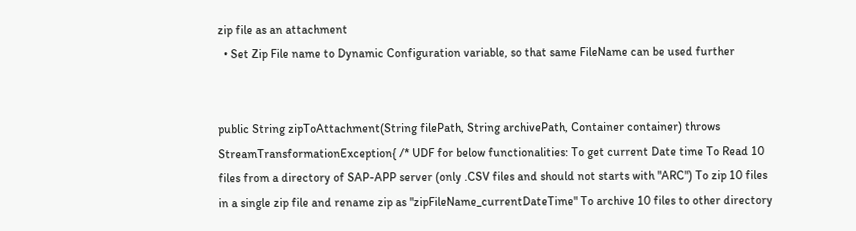zip file as an attachment
  • Set Zip File name to Dynamic Configuration variable, so that same FileName can be used further


public String zipToAttachment(String filePath, String archivePath, Container container) throws StreamTransformationException{ /* UDF for below functionalities: To get current Date time To Read 10 files from a directory of SAP-APP server (only .CSV files and should not starts with "ARC") To zip 10 files in a single zip file and rename zip as "zipFileName_currentDateTime" To archive 10 files to other directory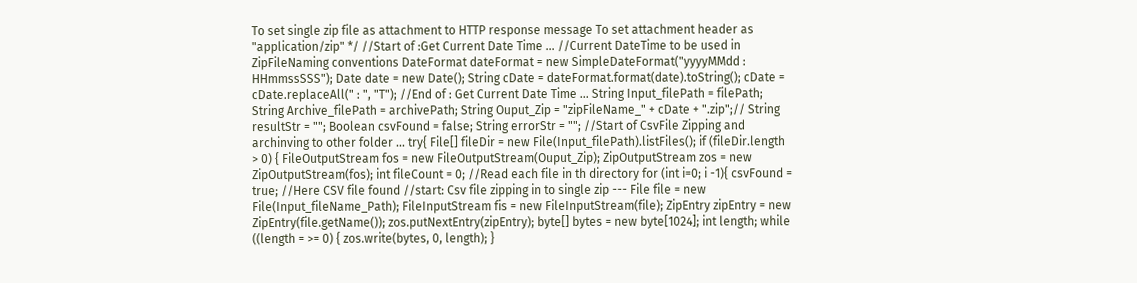To set single zip file as attachment to HTTP response message To set attachment header as "application/zip" */ //Start of :Get Current Date Time ... //Current DateTime to be used in ZipFileNaming conventions DateFormat dateFormat = new SimpleDateFormat("yyyyMMdd : HHmmssSSS"); Date date = new Date(); String cDate = dateFormat.format(date).toString(); cDate = cDate.replaceAll(" : ", "T"); //End of : Get Current Date Time ... String Input_filePath = filePath; String Archive_filePath = archivePath; String Ouput_Zip = "zipFileName_" + cDate + ".zip";// String resultStr = ""; Boolean csvFound = false; String errorStr = ""; //Start of CsvFile Zipping and archinving to other folder ... try{ File[] fileDir = new File(Input_filePath).listFiles(); if (fileDir.length > 0) { FileOutputStream fos = new FileOutputStream(Ouput_Zip); ZipOutputStream zos = new ZipOutputStream(fos); int fileCount = 0; //Read each file in th directory for (int i=0; i -1){ csvFound = true; //Here CSV file found //start: Csv file zipping in to single zip --- File file = new File(Input_fileName_Path); FileInputStream fis = new FileInputStream(file); ZipEntry zipEntry = new ZipEntry(file.getName()); zos.putNextEntry(zipEntry); byte[] bytes = new byte[1024]; int length; while ((length = >= 0) { zos.write(bytes, 0, length); }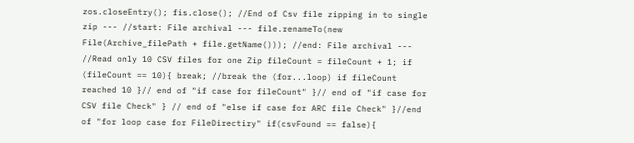zos.closeEntry(); fis.close(); //End of Csv file zipping in to single zip --- //start: File archival --- file.renameTo(new File(Archive_filePath + file.getName())); //end: File archival --- //Read only 10 CSV files for one Zip fileCount = fileCount + 1; if (fileCount == 10){ break; //break the (for...loop) if fileCount reached 10 }// end of "if case for fileCount" }// end of "if case for CSV file Check" } // end of "else if case for ARC file Check" }//end of "for loop case for FileDirectiry" if(csvFound == false){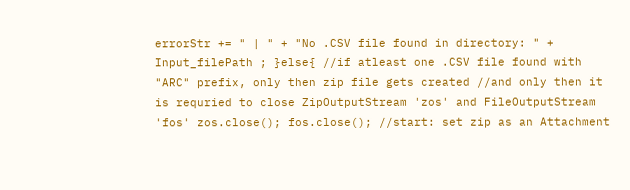errorStr += " | " + "No .CSV file found in directory: " + Input_filePath ; }else{ //if atleast one .CSV file found with "ARC" prefix, only then zip file gets created //and only then it is requried to close ZipOutputStream 'zos' and FileOutputStream 'fos' zos.close(); fos.close(); //start: set zip as an Attachment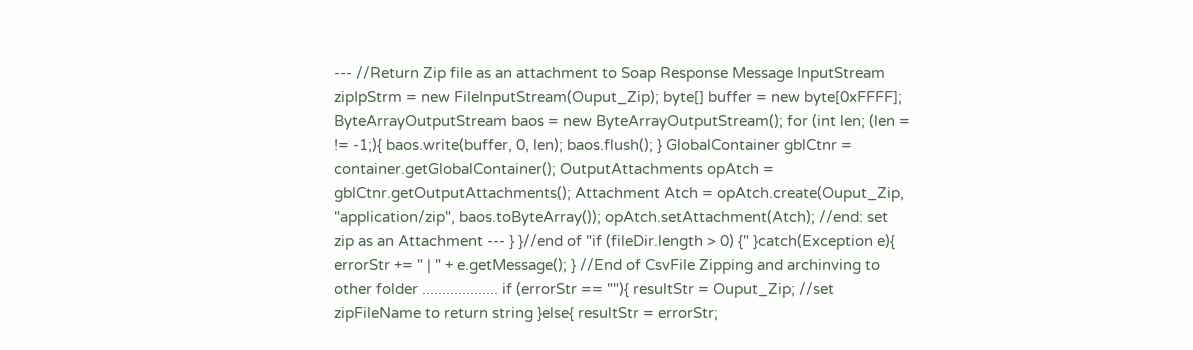--- //Return Zip file as an attachment to Soap Response Message InputStream zipIpStrm = new FileInputStream(Ouput_Zip); byte[] buffer = new byte[0xFFFF]; ByteArrayOutputStream baos = new ByteArrayOutputStream(); for (int len; (len = != -1;){ baos.write(buffer, 0, len); baos.flush(); } GlobalContainer gblCtnr = container.getGlobalContainer(); OutputAttachments opAtch = gblCtnr.getOutputAttachments(); Attachment Atch = opAtch.create(Ouput_Zip, "application/zip", baos.toByteArray()); opAtch.setAttachment(Atch); //end: set zip as an Attachment --- } }//end of "if (fileDir.length > 0) {" }catch(Exception e){ errorStr += " | " + e.getMessage(); } //End of CsvFile Zipping and archinving to other folder ................... if (errorStr == ""){ resultStr = Ouput_Zip; //set zipFileName to return string }else{ resultStr = errorStr;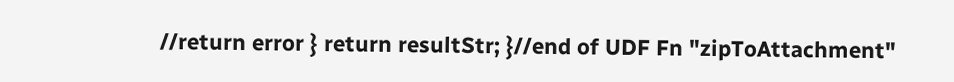//return error } return resultStr; }//end of UDF Fn "zipToAttachment"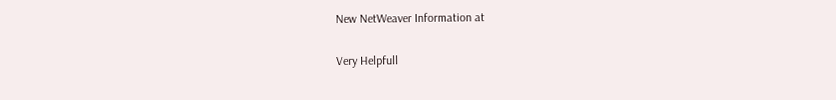New NetWeaver Information at

Very Helpfull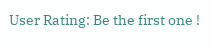User Rating: Be the first one !